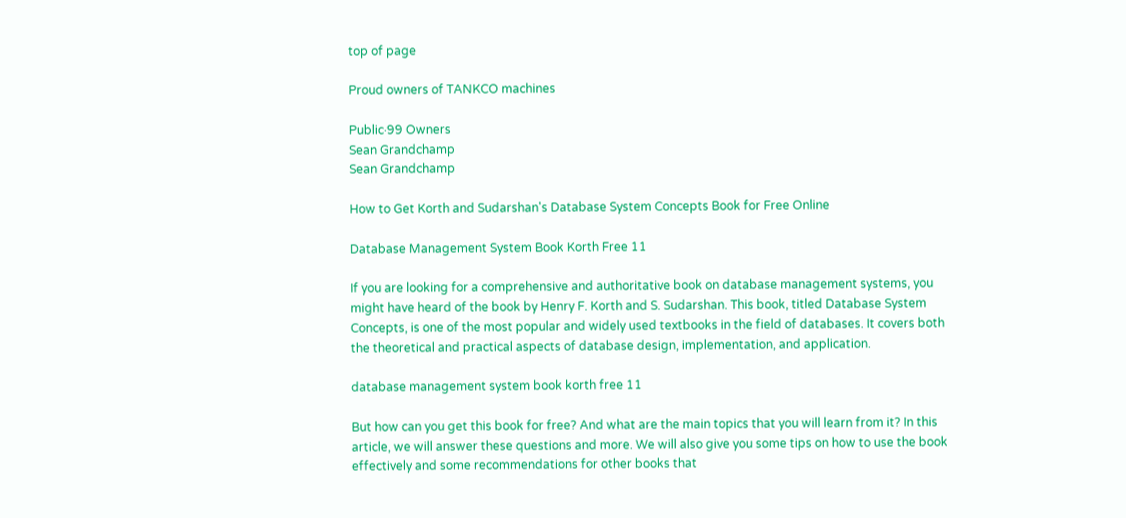top of page

Proud owners of TANKCO machines

Public·99 Owners
Sean Grandchamp
Sean Grandchamp

How to Get Korth and Sudarshan's Database System Concepts Book for Free Online

Database Management System Book Korth Free 11

If you are looking for a comprehensive and authoritative book on database management systems, you might have heard of the book by Henry F. Korth and S. Sudarshan. This book, titled Database System Concepts, is one of the most popular and widely used textbooks in the field of databases. It covers both the theoretical and practical aspects of database design, implementation, and application.

database management system book korth free 11

But how can you get this book for free? And what are the main topics that you will learn from it? In this article, we will answer these questions and more. We will also give you some tips on how to use the book effectively and some recommendations for other books that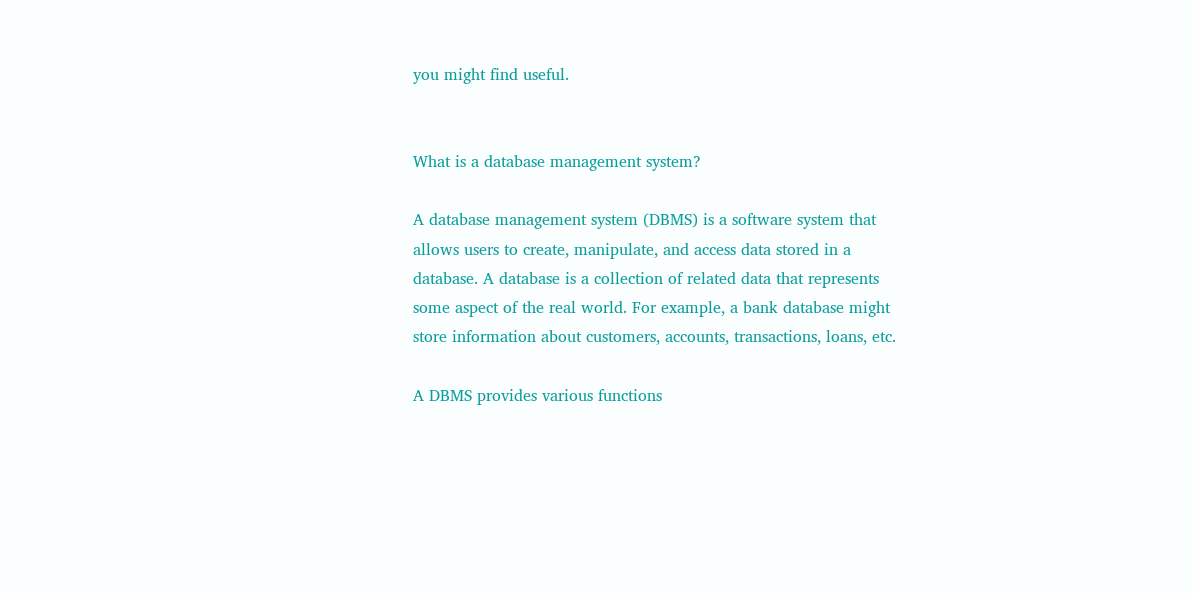you might find useful.


What is a database management system?

A database management system (DBMS) is a software system that allows users to create, manipulate, and access data stored in a database. A database is a collection of related data that represents some aspect of the real world. For example, a bank database might store information about customers, accounts, transactions, loans, etc.

A DBMS provides various functions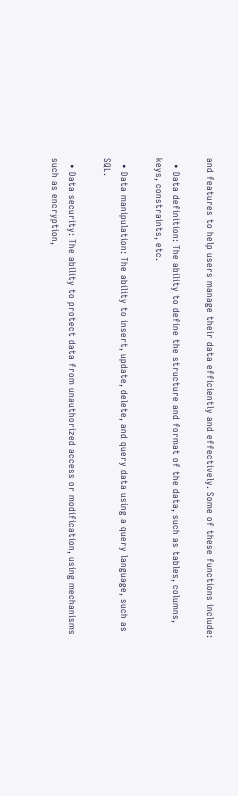and features to help users manage their data efficiently and effectively. Some of these functions include:

  • Data definition: The ability to define the structure and format of the data, such as tables, columns, keys, constraints, etc.

  • Data manipulation: The ability to insert, update, delete, and query data using a query language, such as SQL.

  • Data security: The ability to protect data from unauthorized access or modification, using mechanisms such as encryption,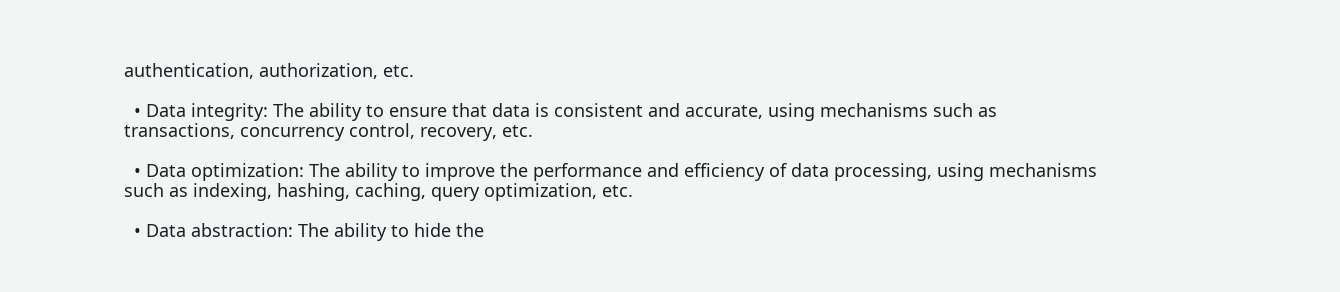authentication, authorization, etc.

  • Data integrity: The ability to ensure that data is consistent and accurate, using mechanisms such as transactions, concurrency control, recovery, etc.

  • Data optimization: The ability to improve the performance and efficiency of data processing, using mechanisms such as indexing, hashing, caching, query optimization, etc.

  • Data abstraction: The ability to hide the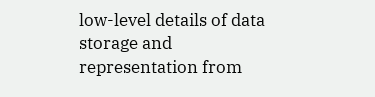low-level details of data storage and representation from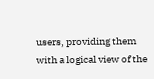users, providing them with a logical view of the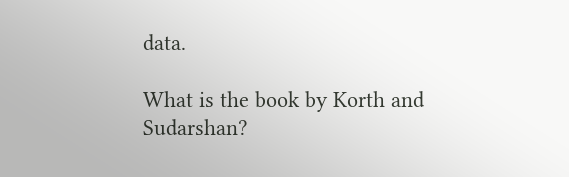data.

What is the book by Korth and Sudarshan?